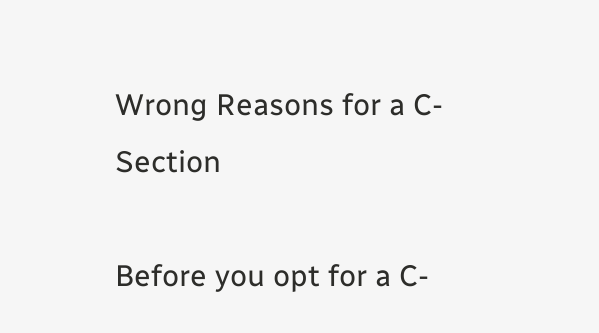Wrong Reasons for a C-Section

Before you opt for a C-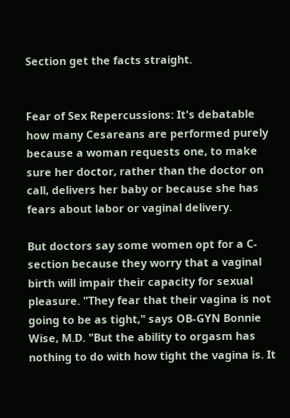Section get the facts straight.


Fear of Sex Repercussions: It's debatable how many Cesareans are performed purely because a woman requests one, to make sure her doctor, rather than the doctor on call, delivers her baby or because she has fears about labor or vaginal delivery.

But doctors say some women opt for a C-section because they worry that a vaginal birth will impair their capacity for sexual pleasure. "They fear that their vagina is not going to be as tight," says OB-GYN Bonnie Wise, M.D. "But the ability to orgasm has nothing to do with how tight the vagina is. It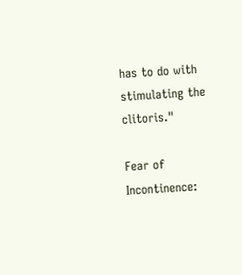has to do with stimulating the clitoris."

Fear of Incontinence: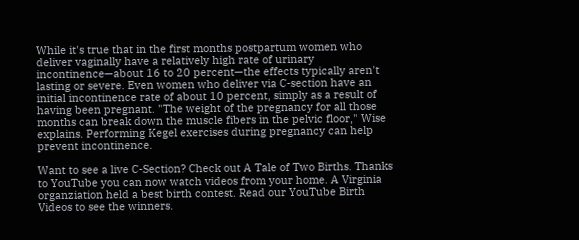While it's true that in the first months postpartum women who deliver vaginally have a relatively high rate of urinary incontinence—about 16 to 20 percent—the effects typically aren't lasting or severe. Even women who deliver via C-section have an initial incontinence rate of about 10 percent, simply as a result of having been pregnant. "The weight of the pregnancy for all those months can break down the muscle fibers in the pelvic floor," Wise explains. Performing Kegel exercises during pregnancy can help prevent incontinence.

Want to see a live C-Section? Check out A Tale of Two Births. Thanks to YouTube you can now watch videos from your home. A Virginia organziation held a best birth contest. Read our YouTube Birth Videos to see the winners.